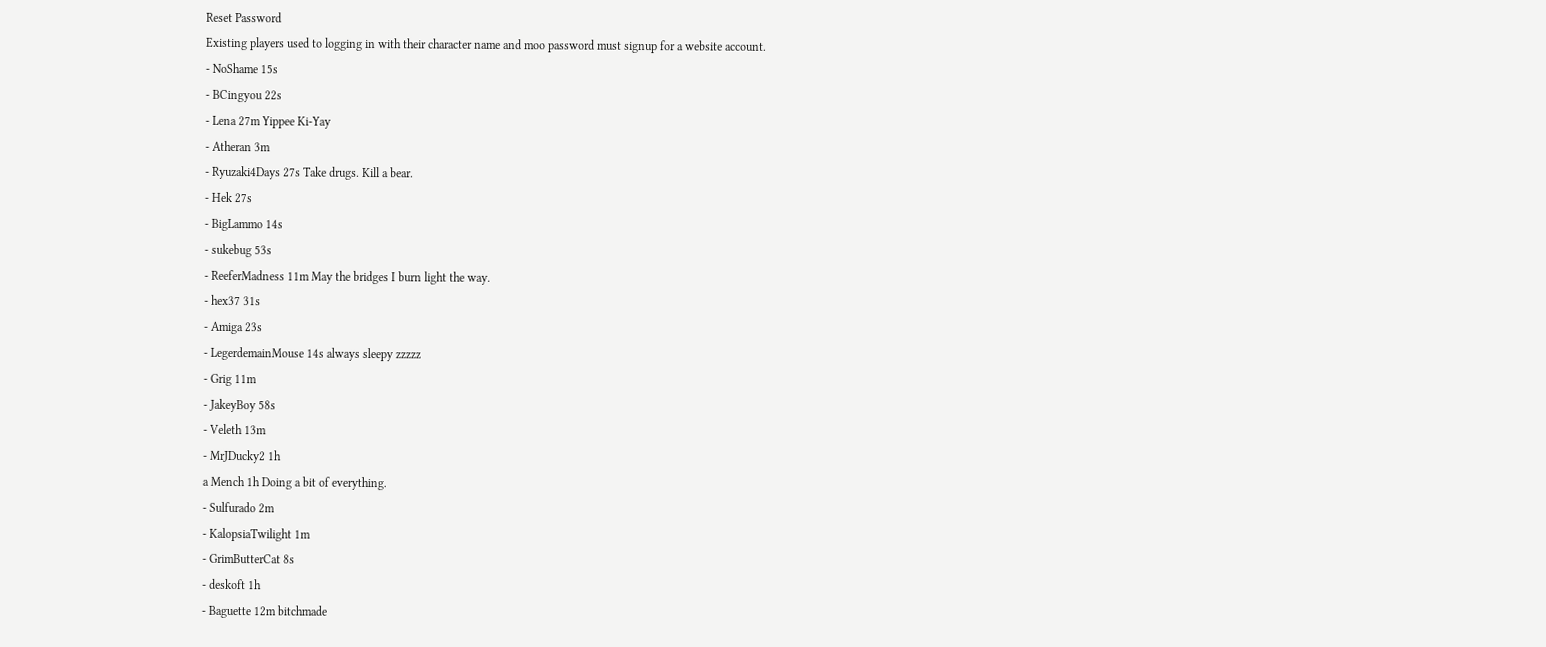Reset Password
Existing players used to logging in with their character name and moo password must signup for a website account.
- NoShame 15s
- BCingyou 22s
- Lena 27m Yippee Ki-Yay
- Atheran 3m
- Ryuzaki4Days 27s Take drugs. Kill a bear.
- Hek 27s
- BigLammo 14s
- sukebug 53s
- ReeferMadness 11m May the bridges I burn light the way.
- hex37 31s
- Amiga 23s
- LegerdemainMouse 14s always sleepy zzzzz
- Grig 11m
- JakeyBoy 58s
- Veleth 13m
- MrJDucky2 1h
a Mench 1h Doing a bit of everything.
- Sulfurado 2m
- KalopsiaTwilight 1m
- GrimButterCat 8s
- deskoft 1h
- Baguette 12m bitchmade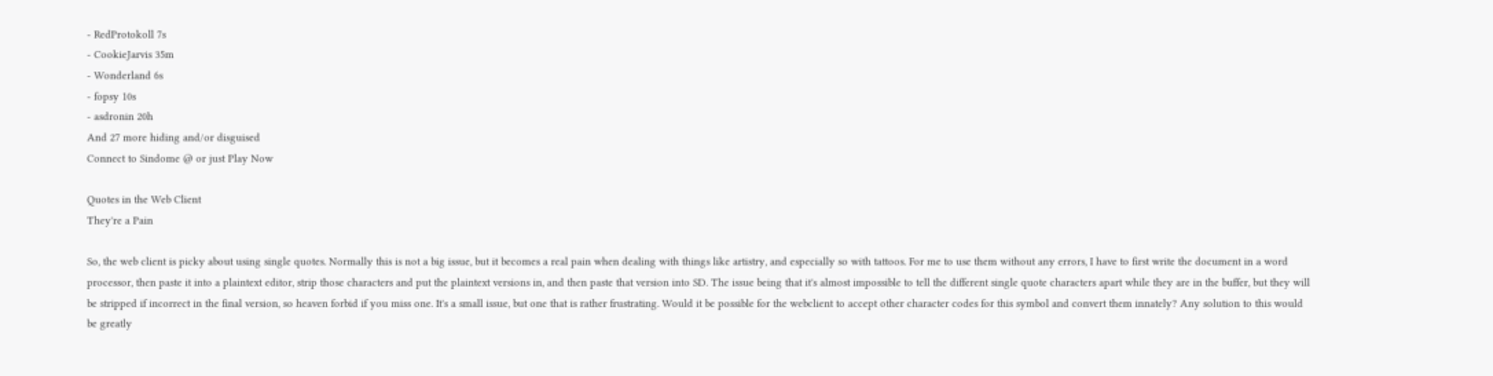- RedProtokoll 7s
- CookieJarvis 35m
- Wonderland 6s
- fopsy 10s
- asdronin 20h
And 27 more hiding and/or disguised
Connect to Sindome @ or just Play Now

Quotes in the Web Client
They're a Pain

So, the web client is picky about using single quotes. Normally this is not a big issue, but it becomes a real pain when dealing with things like artistry, and especially so with tattoos. For me to use them without any errors, I have to first write the document in a word processor, then paste it into a plaintext editor, strip those characters and put the plaintext versions in, and then paste that version into SD. The issue being that it's almost impossible to tell the different single quote characters apart while they are in the buffer, but they will be stripped if incorrect in the final version, so heaven forbid if you miss one. It's a small issue, but one that is rather frustrating. Would it be possible for the webclient to accept other character codes for this symbol and convert them innately? Any solution to this would be greatly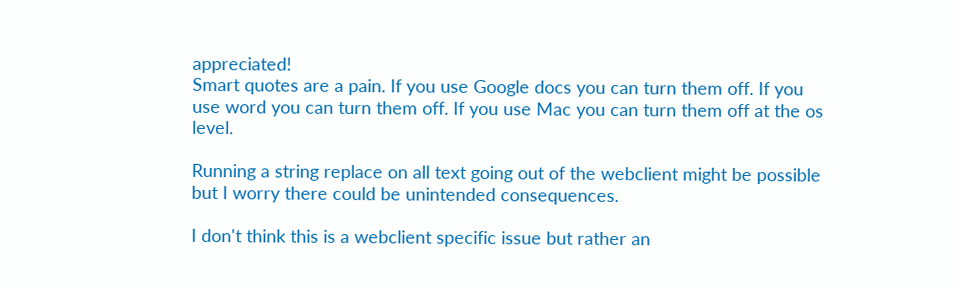appreciated!
Smart quotes are a pain. If you use Google docs you can turn them off. If you use word you can turn them off. If you use Mac you can turn them off at the os level.

Running a string replace on all text going out of the webclient might be possible but I worry there could be unintended consequences.

I don't think this is a webclient specific issue but rather an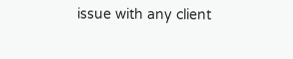issue with any client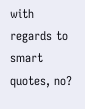with regards to smart quotes, no?